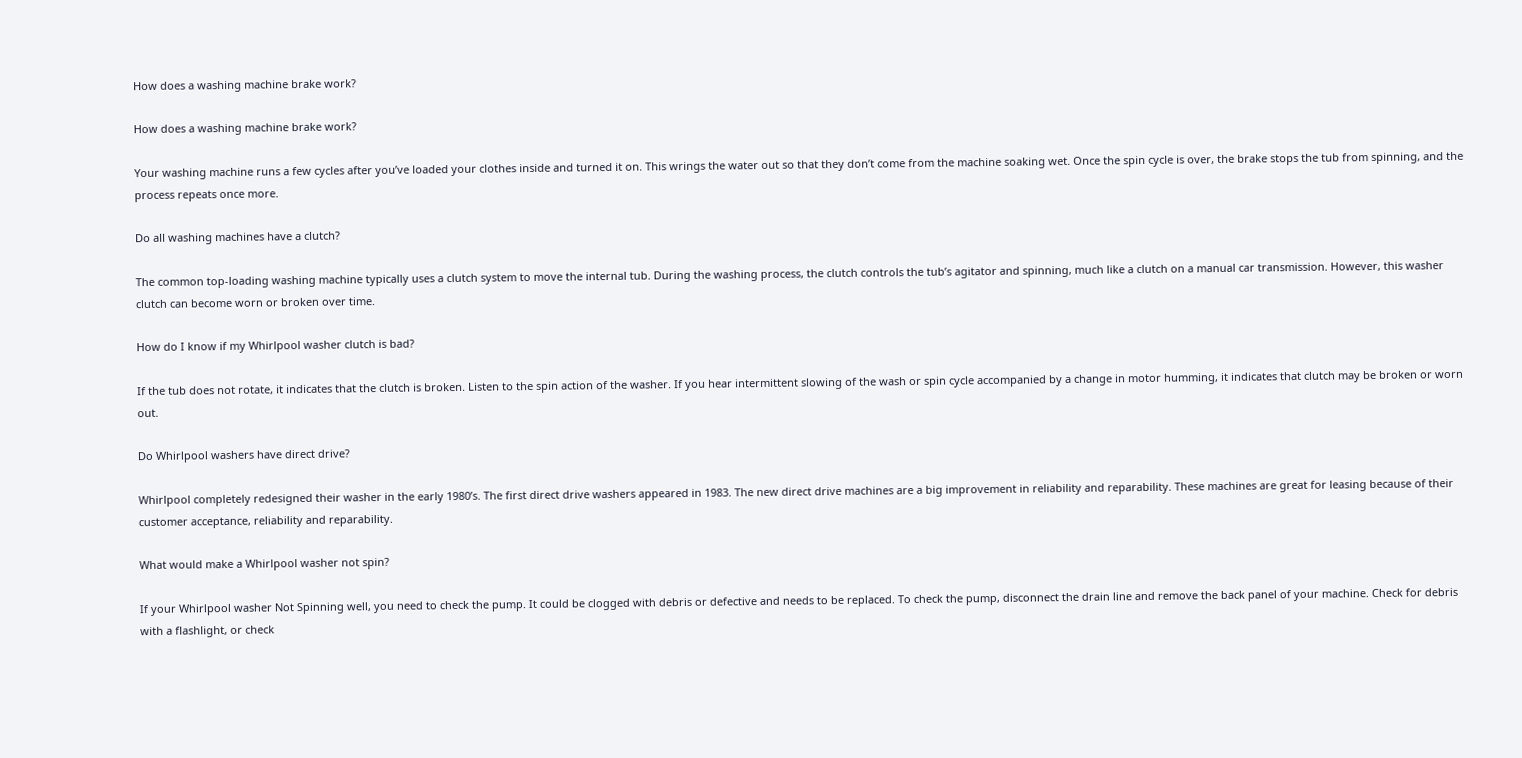How does a washing machine brake work?

How does a washing machine brake work?

Your washing machine runs a few cycles after you’ve loaded your clothes inside and turned it on. This wrings the water out so that they don’t come from the machine soaking wet. Once the spin cycle is over, the brake stops the tub from spinning, and the process repeats once more.

Do all washing machines have a clutch?

The common top-loading washing machine typically uses a clutch system to move the internal tub. During the washing process, the clutch controls the tub’s agitator and spinning, much like a clutch on a manual car transmission. However, this washer clutch can become worn or broken over time.

How do I know if my Whirlpool washer clutch is bad?

If the tub does not rotate, it indicates that the clutch is broken. Listen to the spin action of the washer. If you hear intermittent slowing of the wash or spin cycle accompanied by a change in motor humming, it indicates that clutch may be broken or worn out.

Do Whirlpool washers have direct drive?

Whirlpool completely redesigned their washer in the early 1980’s. The first direct drive washers appeared in 1983. The new direct drive machines are a big improvement in reliability and reparability. These machines are great for leasing because of their customer acceptance, reliability and reparability.

What would make a Whirlpool washer not spin?

If your Whirlpool washer Not Spinning well, you need to check the pump. It could be clogged with debris or defective and needs to be replaced. To check the pump, disconnect the drain line and remove the back panel of your machine. Check for debris with a flashlight, or check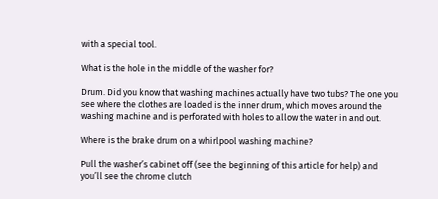with a special tool.

What is the hole in the middle of the washer for?

Drum. Did you know that washing machines actually have two tubs? The one you see where the clothes are loaded is the inner drum, which moves around the washing machine and is perforated with holes to allow the water in and out.

Where is the brake drum on a whirlpool washing machine?

Pull the washer’s cabinet off (see the beginning of this article for help) and you’ll see the chrome clutch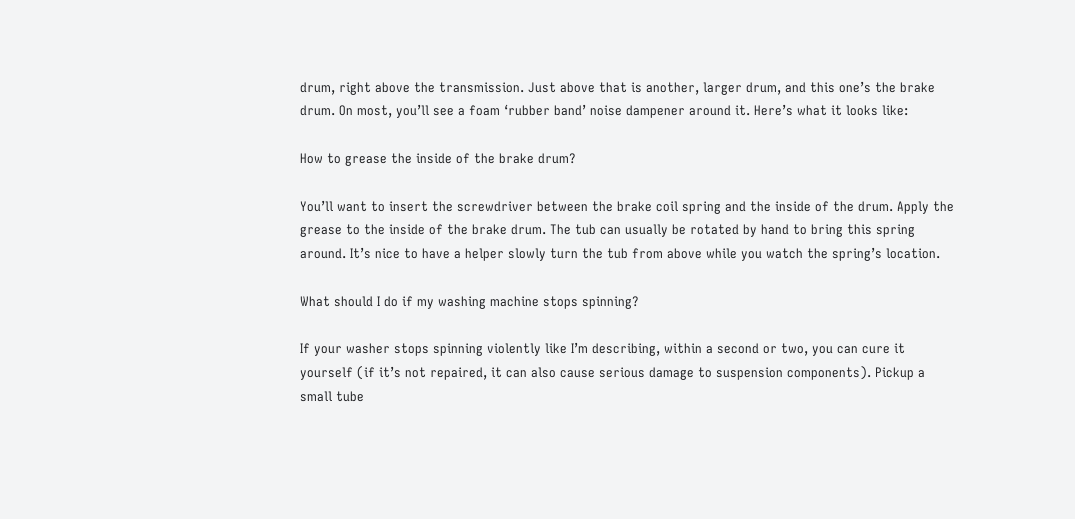drum, right above the transmission. Just above that is another, larger drum, and this one’s the brake drum. On most, you’ll see a foam ‘rubber band’ noise dampener around it. Here’s what it looks like:

How to grease the inside of the brake drum?

You’ll want to insert the screwdriver between the brake coil spring and the inside of the drum. Apply the grease to the inside of the brake drum. The tub can usually be rotated by hand to bring this spring around. It’s nice to have a helper slowly turn the tub from above while you watch the spring’s location.

What should I do if my washing machine stops spinning?

If your washer stops spinning violently like I’m describing, within a second or two, you can cure it yourself (if it’s not repaired, it can also cause serious damage to suspension components). Pickup a small tube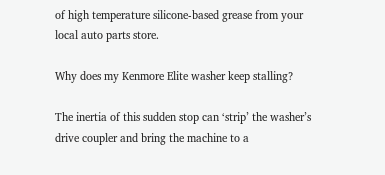of high temperature silicone-based grease from your local auto parts store.

Why does my Kenmore Elite washer keep stalling?

The inertia of this sudden stop can ‘strip’ the washer’s drive coupler and bring the machine to a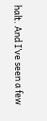halt. And I’ve seen a few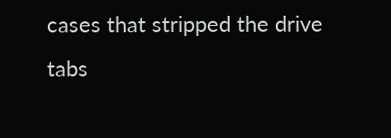cases that stripped the drive tabs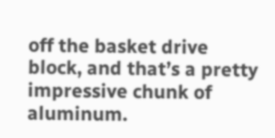off the basket drive block, and that’s a pretty impressive chunk of aluminum.